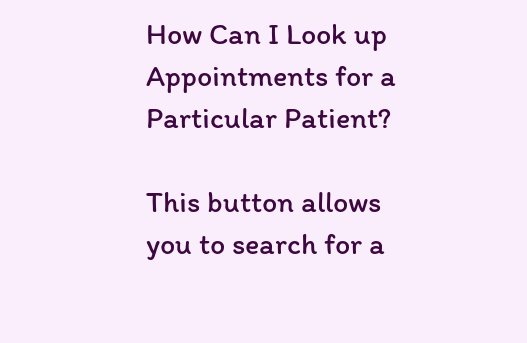How Can I Look up Appointments for a Particular Patient?

This button allows you to search for a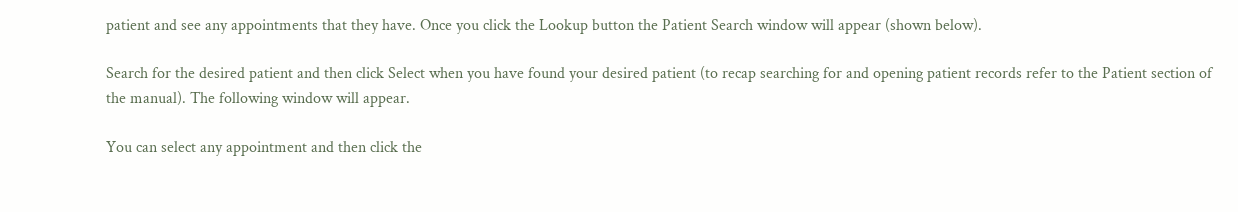patient and see any appointments that they have. Once you click the Lookup button the Patient Search window will appear (shown below).

Search for the desired patient and then click Select when you have found your desired patient (to recap searching for and opening patient records refer to the Patient section of the manual). The following window will appear.

You can select any appointment and then click the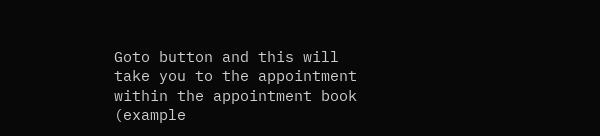Goto button and this will take you to the appointment within the appointment book (example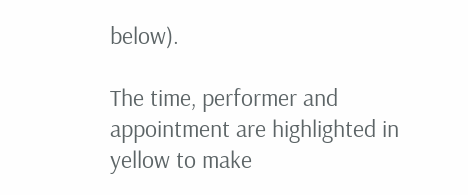below).

The time, performer and appointment are highlighted in yellow to make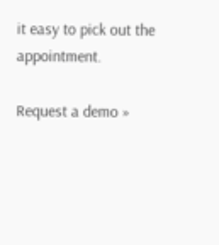it easy to pick out the appointment.

Request a demo »